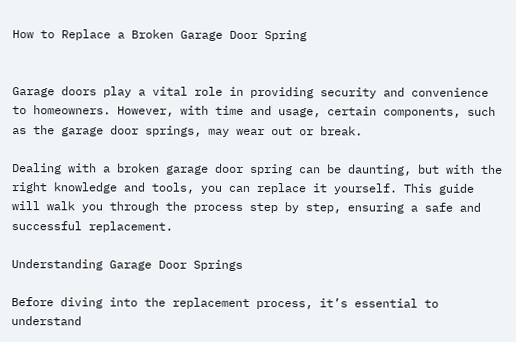How to Replace a Broken Garage Door Spring


Garage doors play a vital role in providing security and convenience to homeowners. However, with time and usage, certain components, such as the garage door springs, may wear out or break.

Dealing with a broken garage door spring can be daunting, but with the right knowledge and tools, you can replace it yourself. This guide will walk you through the process step by step, ensuring a safe and successful replacement.

Understanding Garage Door Springs

Before diving into the replacement process, it’s essential to understand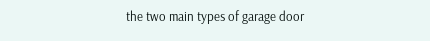the two main types of garage door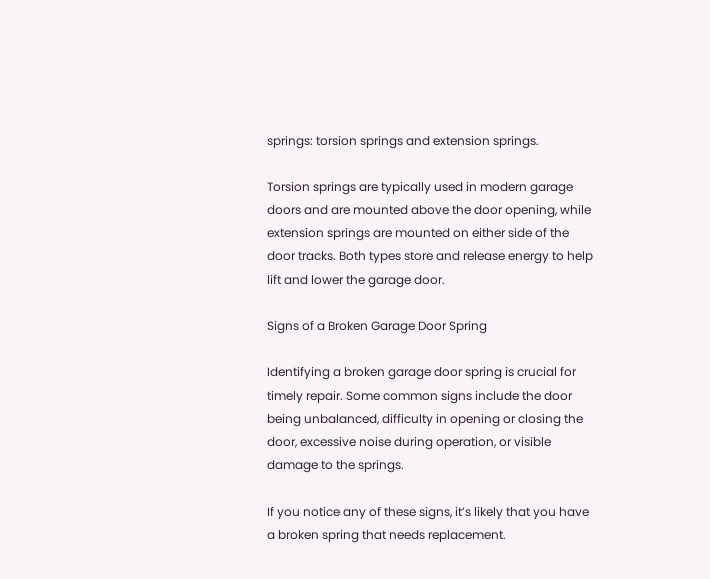springs: torsion springs and extension springs.

Torsion springs are typically used in modern garage doors and are mounted above the door opening, while extension springs are mounted on either side of the door tracks. Both types store and release energy to help lift and lower the garage door.

Signs of a Broken Garage Door Spring

Identifying a broken garage door spring is crucial for timely repair. Some common signs include the door being unbalanced, difficulty in opening or closing the door, excessive noise during operation, or visible damage to the springs.

If you notice any of these signs, it’s likely that you have a broken spring that needs replacement.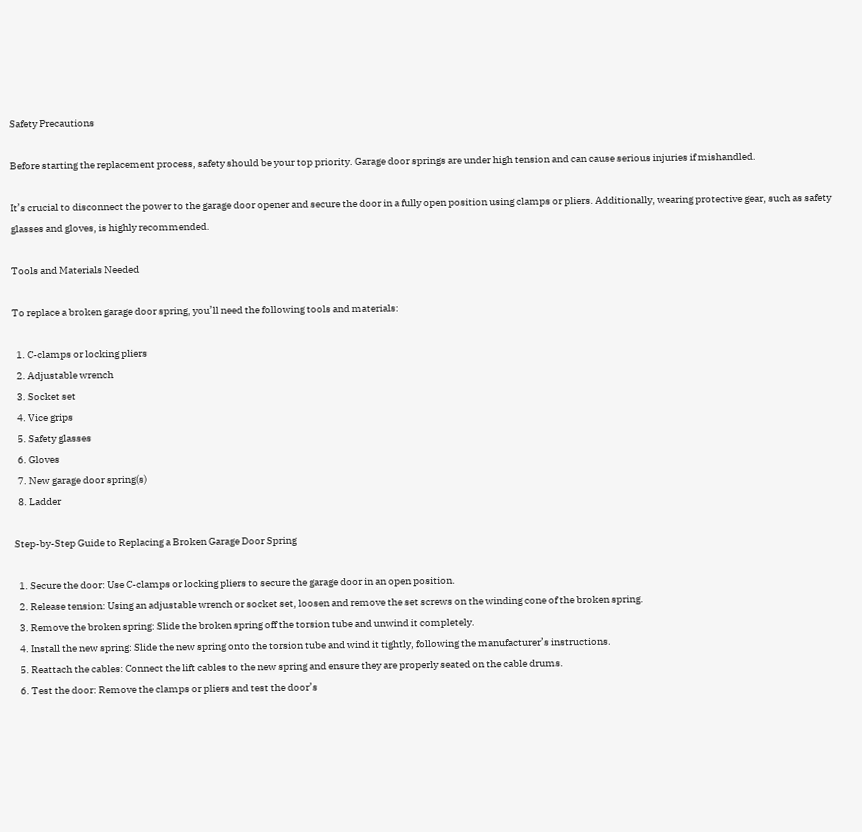Safety Precautions

Before starting the replacement process, safety should be your top priority. Garage door springs are under high tension and can cause serious injuries if mishandled.

It’s crucial to disconnect the power to the garage door opener and secure the door in a fully open position using clamps or pliers. Additionally, wearing protective gear, such as safety glasses and gloves, is highly recommended.

Tools and Materials Needed

To replace a broken garage door spring, you’ll need the following tools and materials:

  1. C-clamps or locking pliers
  2. Adjustable wrench
  3. Socket set
  4. Vice grips
  5. Safety glasses
  6. Gloves
  7. New garage door spring(s)
  8. Ladder

Step-by-Step Guide to Replacing a Broken Garage Door Spring

  1. Secure the door: Use C-clamps or locking pliers to secure the garage door in an open position.
  2. Release tension: Using an adjustable wrench or socket set, loosen and remove the set screws on the winding cone of the broken spring.
  3. Remove the broken spring: Slide the broken spring off the torsion tube and unwind it completely.
  4. Install the new spring: Slide the new spring onto the torsion tube and wind it tightly, following the manufacturer’s instructions.
  5. Reattach the cables: Connect the lift cables to the new spring and ensure they are properly seated on the cable drums.
  6. Test the door: Remove the clamps or pliers and test the door’s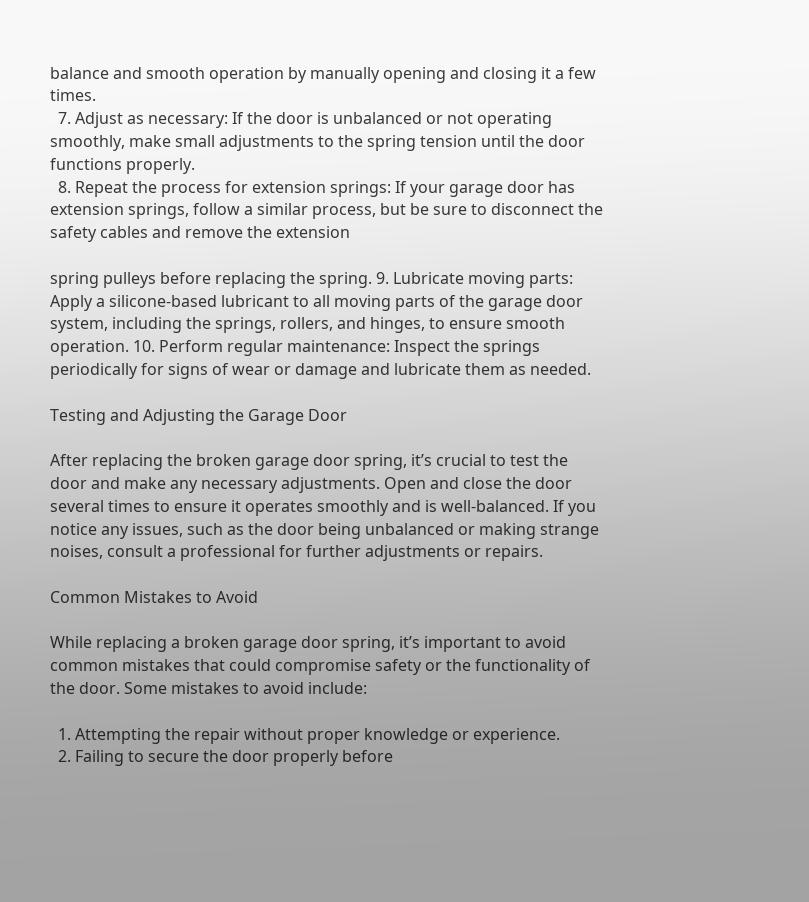balance and smooth operation by manually opening and closing it a few times.
  7. Adjust as necessary: If the door is unbalanced or not operating smoothly, make small adjustments to the spring tension until the door functions properly.
  8. Repeat the process for extension springs: If your garage door has extension springs, follow a similar process, but be sure to disconnect the safety cables and remove the extension

spring pulleys before replacing the spring. 9. Lubricate moving parts: Apply a silicone-based lubricant to all moving parts of the garage door system, including the springs, rollers, and hinges, to ensure smooth operation. 10. Perform regular maintenance: Inspect the springs periodically for signs of wear or damage and lubricate them as needed.

Testing and Adjusting the Garage Door

After replacing the broken garage door spring, it’s crucial to test the door and make any necessary adjustments. Open and close the door several times to ensure it operates smoothly and is well-balanced. If you notice any issues, such as the door being unbalanced or making strange noises, consult a professional for further adjustments or repairs.

Common Mistakes to Avoid

While replacing a broken garage door spring, it’s important to avoid common mistakes that could compromise safety or the functionality of the door. Some mistakes to avoid include:

  1. Attempting the repair without proper knowledge or experience.
  2. Failing to secure the door properly before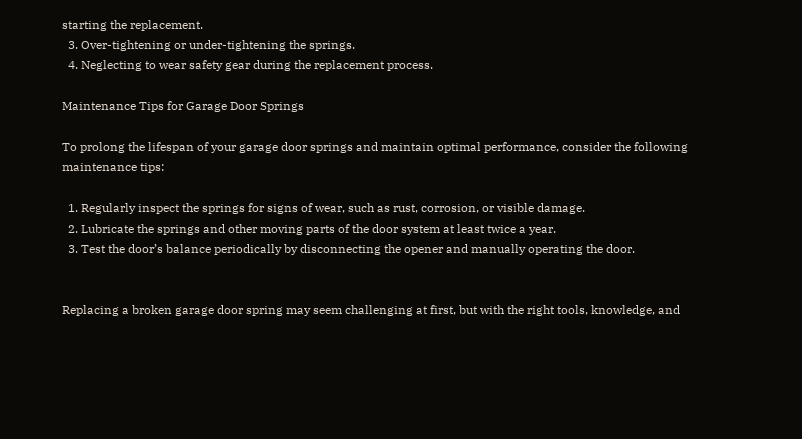starting the replacement.
  3. Over-tightening or under-tightening the springs.
  4. Neglecting to wear safety gear during the replacement process.

Maintenance Tips for Garage Door Springs

To prolong the lifespan of your garage door springs and maintain optimal performance, consider the following maintenance tips:

  1. Regularly inspect the springs for signs of wear, such as rust, corrosion, or visible damage.
  2. Lubricate the springs and other moving parts of the door system at least twice a year.
  3. Test the door’s balance periodically by disconnecting the opener and manually operating the door.


Replacing a broken garage door spring may seem challenging at first, but with the right tools, knowledge, and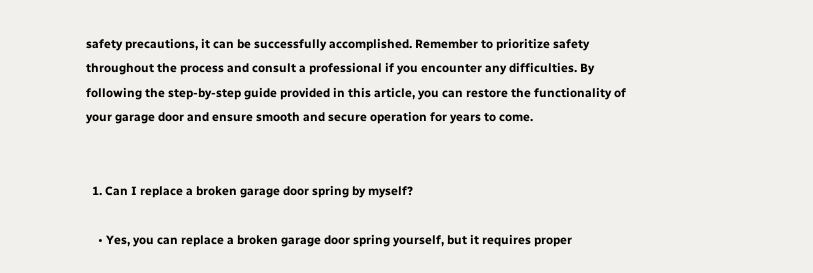safety precautions, it can be successfully accomplished. Remember to prioritize safety throughout the process and consult a professional if you encounter any difficulties. By following the step-by-step guide provided in this article, you can restore the functionality of your garage door and ensure smooth and secure operation for years to come.


  1. Can I replace a broken garage door spring by myself?

    • Yes, you can replace a broken garage door spring yourself, but it requires proper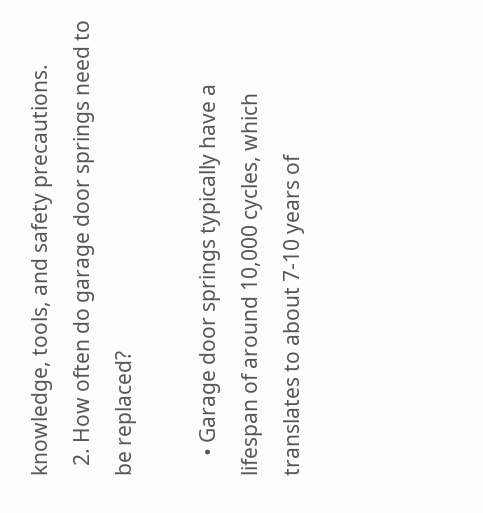knowledge, tools, and safety precautions.
  2. How often do garage door springs need to be replaced?

    • Garage door springs typically have a lifespan of around 10,000 cycles, which translates to about 7-10 years of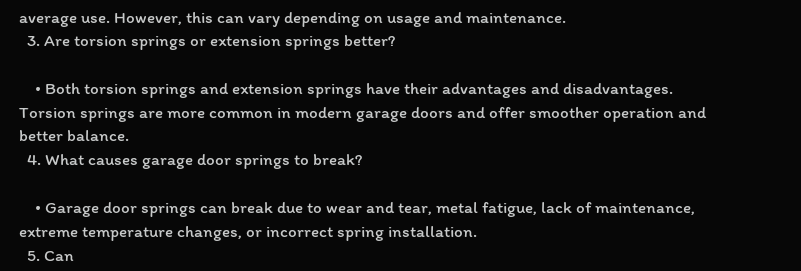average use. However, this can vary depending on usage and maintenance.
  3. Are torsion springs or extension springs better?

    • Both torsion springs and extension springs have their advantages and disadvantages. Torsion springs are more common in modern garage doors and offer smoother operation and better balance.
  4. What causes garage door springs to break?

    • Garage door springs can break due to wear and tear, metal fatigue, lack of maintenance, extreme temperature changes, or incorrect spring installation.
  5. Can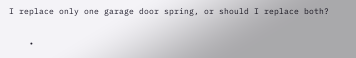I replace only one garage door spring, or should I replace both?

    •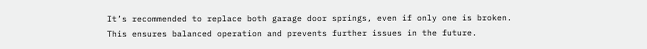It’s recommended to replace both garage door springs, even if only one is broken. This ensures balanced operation and prevents further issues in the future.